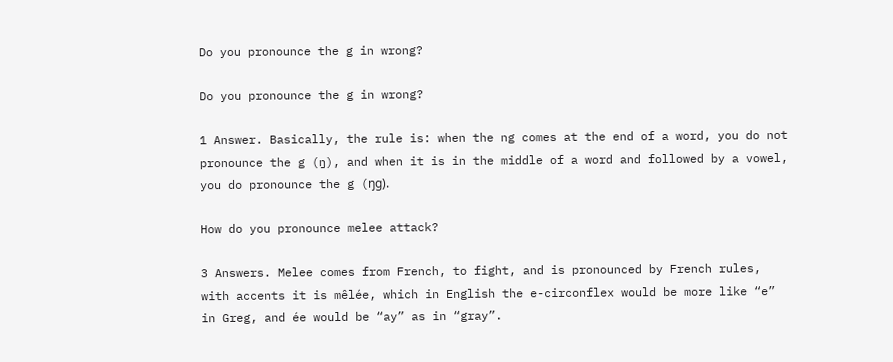Do you pronounce the g in wrong?

Do you pronounce the g in wrong?

1 Answer. Basically, the rule is: when the ng comes at the end of a word, you do not pronounce the g (ŋ), and when it is in the middle of a word and followed by a vowel, you do pronounce the g (ŋɡ).

How do you pronounce melee attack?

3 Answers. Melee comes from French, to fight, and is pronounced by French rules, with accents it is mêlée, which in English the e-circonflex would be more like “e” in Greg, and ée would be “ay” as in “gray”.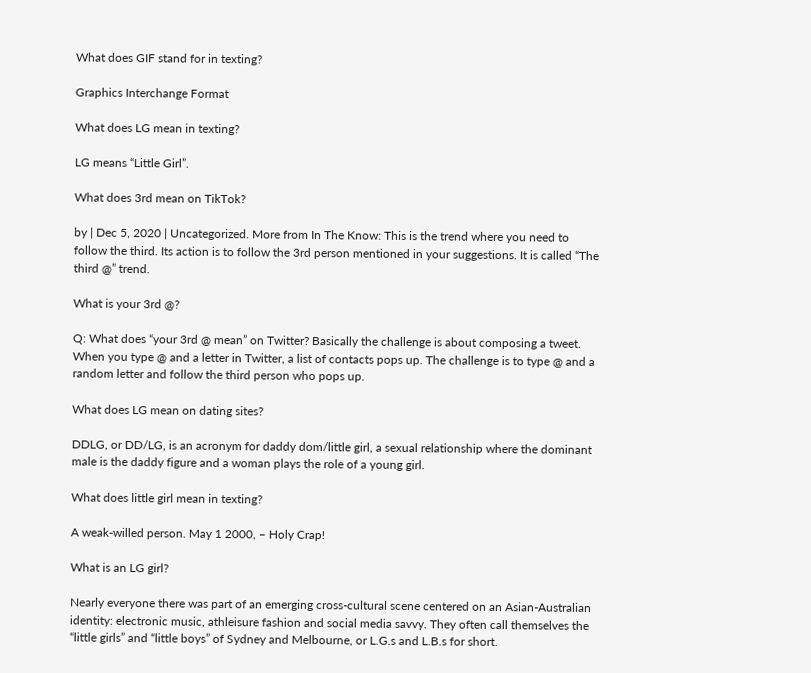What does GIF stand for in texting?

Graphics Interchange Format

What does LG mean in texting?

LG means “Little Girl”.

What does 3rd mean on TikTok?

by | Dec 5, 2020 | Uncategorized. More from In The Know: This is the trend where you need to follow the third. Its action is to follow the 3rd person mentioned in your suggestions. It is called “The third @” trend.

What is your 3rd @?

Q: What does “your 3rd @ mean” on Twitter? Basically the challenge is about composing a tweet. When you type @ and a letter in Twitter, a list of contacts pops up. The challenge is to type @ and a random letter and follow the third person who pops up.

What does LG mean on dating sites?

DDLG, or DD/LG, is an acronym for daddy dom/little girl, a sexual relationship where the dominant male is the daddy figure and a woman plays the role of a young girl.

What does little girl mean in texting?

A weak-willed person. May 1 2000, – Holy Crap!

What is an LG girl?

Nearly everyone there was part of an emerging cross-cultural scene centered on an Asian-Australian identity: electronic music, athleisure fashion and social media savvy. They often call themselves the “little girls” and “little boys” of Sydney and Melbourne, or L.G.s and L.B.s for short.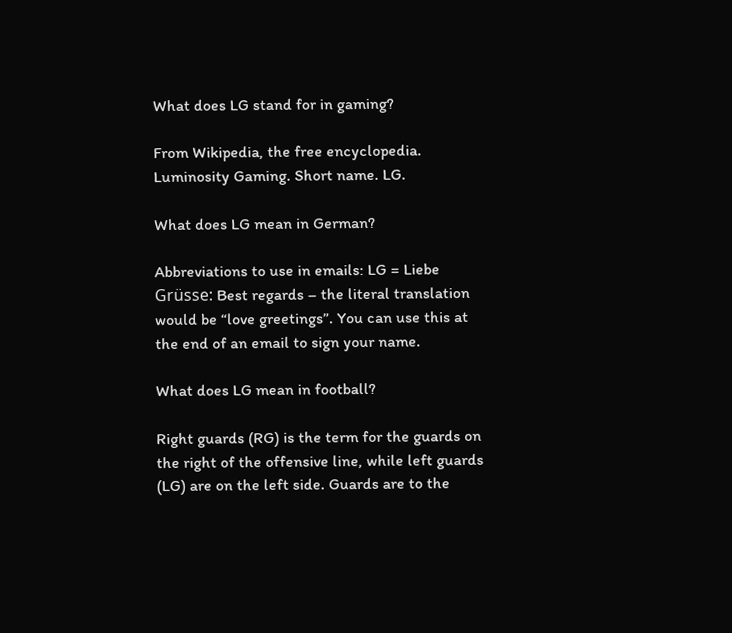What does LG stand for in gaming?

From Wikipedia, the free encyclopedia. Luminosity Gaming. Short name. LG.

What does LG mean in German?

Abbreviations to use in emails: LG = Liebe Grüsse: Best regards – the literal translation would be “love greetings”. You can use this at the end of an email to sign your name.

What does LG mean in football?

Right guards (RG) is the term for the guards on the right of the offensive line, while left guards (LG) are on the left side. Guards are to the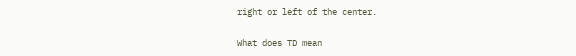right or left of the center.

What does TD mean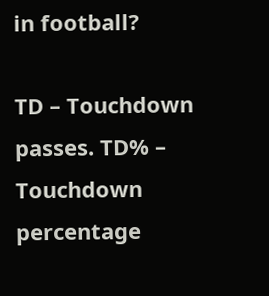in football?

TD – Touchdown passes. TD% – Touchdown percentage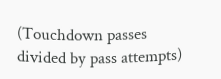(Touchdown passes divided by pass attempts)